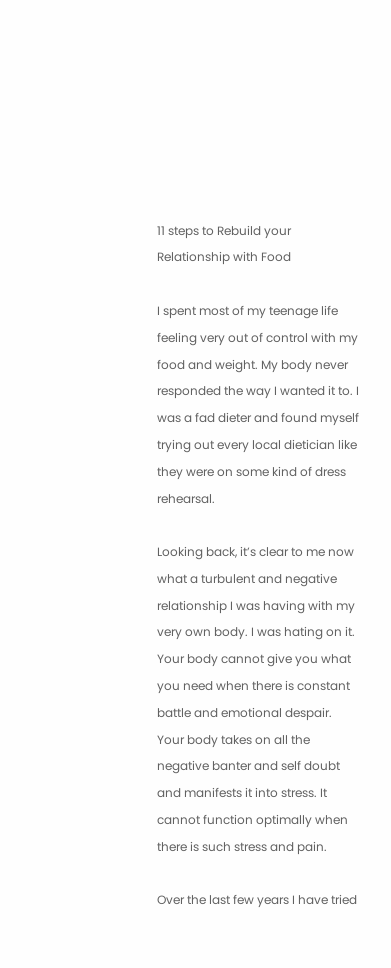11 steps to Rebuild your Relationship with Food

I spent most of my teenage life feeling very out of control with my food and weight. My body never responded the way I wanted it to. I was a fad dieter and found myself trying out every local dietician like they were on some kind of dress rehearsal.

Looking back, it’s clear to me now what a turbulent and negative relationship I was having with my very own body. I was hating on it. Your body cannot give you what you need when there is constant battle and emotional despair. Your body takes on all the negative banter and self doubt and manifests it into stress. It cannot function optimally when there is such stress and pain.

Over the last few years I have tried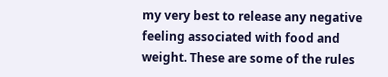my very best to release any negative feeling associated with food and weight. These are some of the rules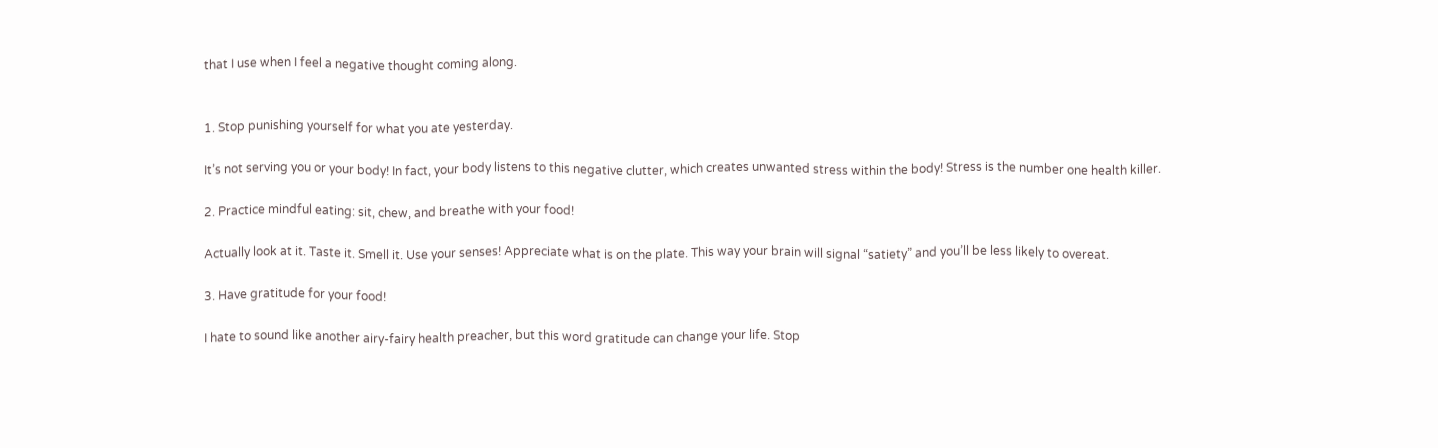that I use when I feel a negative thought coming along.


1. Stop punishing yourself for what you ate yesterday.

It’s not serving you or your body! In fact, your body listens to this negative clutter, which creates unwanted stress within the body! Stress is the number one health killer.

2. Practice mindful eating: sit, chew, and breathe with your food!

Actually look at it. Taste it. Smell it. Use your senses! Appreciate what is on the plate. This way your brain will signal “satiety” and you’ll be less likely to overeat.

3. Have gratitude for your food!

I hate to sound like another airy-fairy health preacher, but this word gratitude can change your life. Stop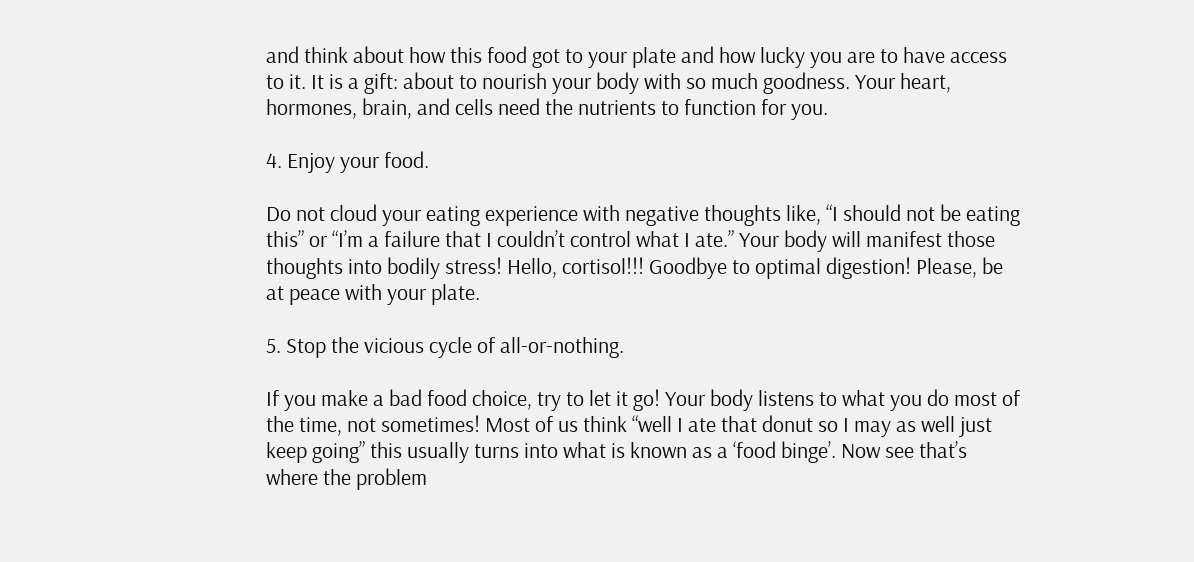and think about how this food got to your plate and how lucky you are to have access to it. It is a gift: about to nourish your body with so much goodness. Your heart, hormones, brain, and cells need the nutrients to function for you.

4. Enjoy your food.

Do not cloud your eating experience with negative thoughts like, “I should not be eating this” or “I’m a failure that I couldn’t control what I ate.” Your body will manifest those thoughts into bodily stress! Hello, cortisol!!! Goodbye to optimal digestion! Please, be at peace with your plate.

5. Stop the vicious cycle of all-or-nothing.

If you make a bad food choice, try to let it go! Your body listens to what you do most of the time, not sometimes! Most of us think “well I ate that donut so I may as well just keep going” this usually turns into what is known as a ‘food binge’. Now see that’s where the problem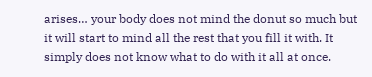arises… your body does not mind the donut so much but it will start to mind all the rest that you fill it with. It simply does not know what to do with it all at once.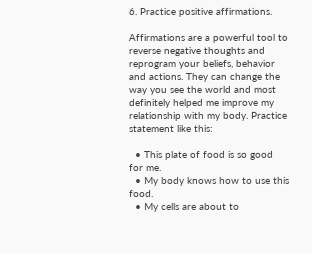6. Practice positive affirmations.

Affirmations are a powerful tool to reverse negative thoughts and reprogram your beliefs, behavior and actions. They can change the way you see the world and most definitely helped me improve my relationship with my body. Practice statement like this:

  • This plate of food is so good for me.
  • My body knows how to use this food.
  • My cells are about to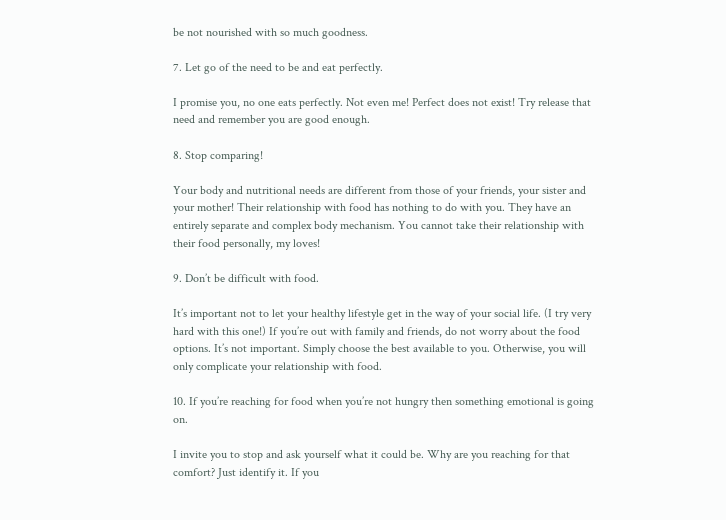be not nourished with so much goodness.

7. Let go of the need to be and eat perfectly.

I promise you, no one eats perfectly. Not even me! Perfect does not exist! Try release that need and remember you are good enough.

8. Stop comparing!

Your body and nutritional needs are different from those of your friends, your sister and your mother! Their relationship with food has nothing to do with you. They have an entirely separate and complex body mechanism. You cannot take their relationship with their food personally, my loves!

9. Don’t be difficult with food.

It’s important not to let your healthy lifestyle get in the way of your social life. (I try very hard with this one!) If you’re out with family and friends, do not worry about the food options. It’s not important. Simply choose the best available to you. Otherwise, you will only complicate your relationship with food.

10. If you’re reaching for food when you’re not hungry then something emotional is going on.

I invite you to stop and ask yourself what it could be. Why are you reaching for that comfort? Just identify it. If you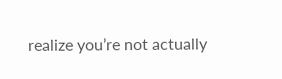realize you’re not actually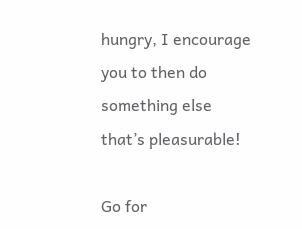hungry, I encourage you to then do something else that’s pleasurable!

Go for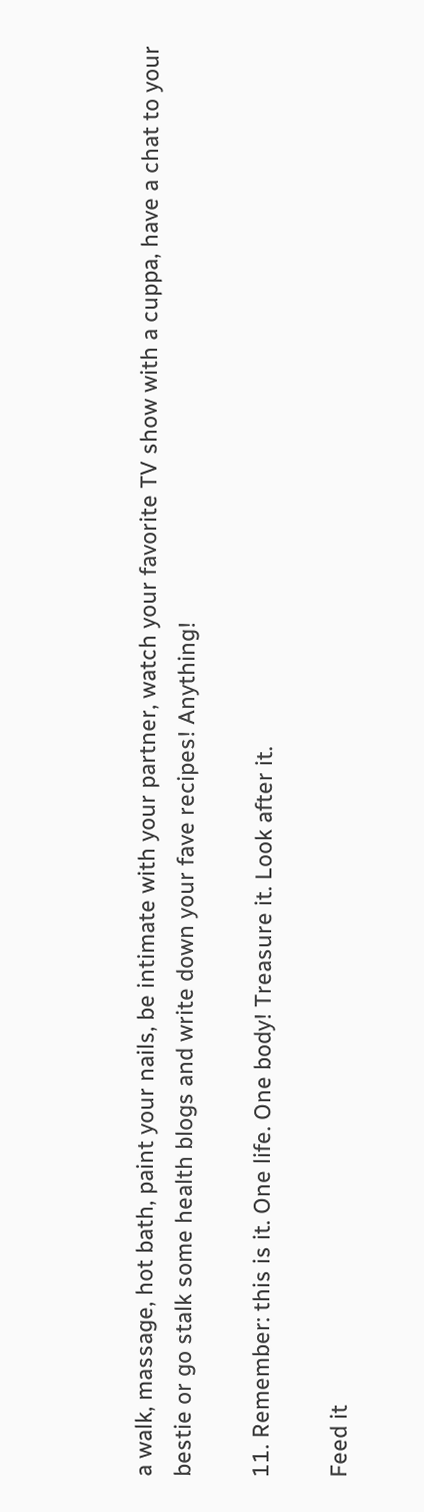a walk, massage, hot bath, paint your nails, be intimate with your partner, watch your favorite TV show with a cuppa, have a chat to your bestie or go stalk some health blogs and write down your fave recipes! Anything!

11. Remember: this is it. One life. One body! Treasure it. Look after it.

Feed it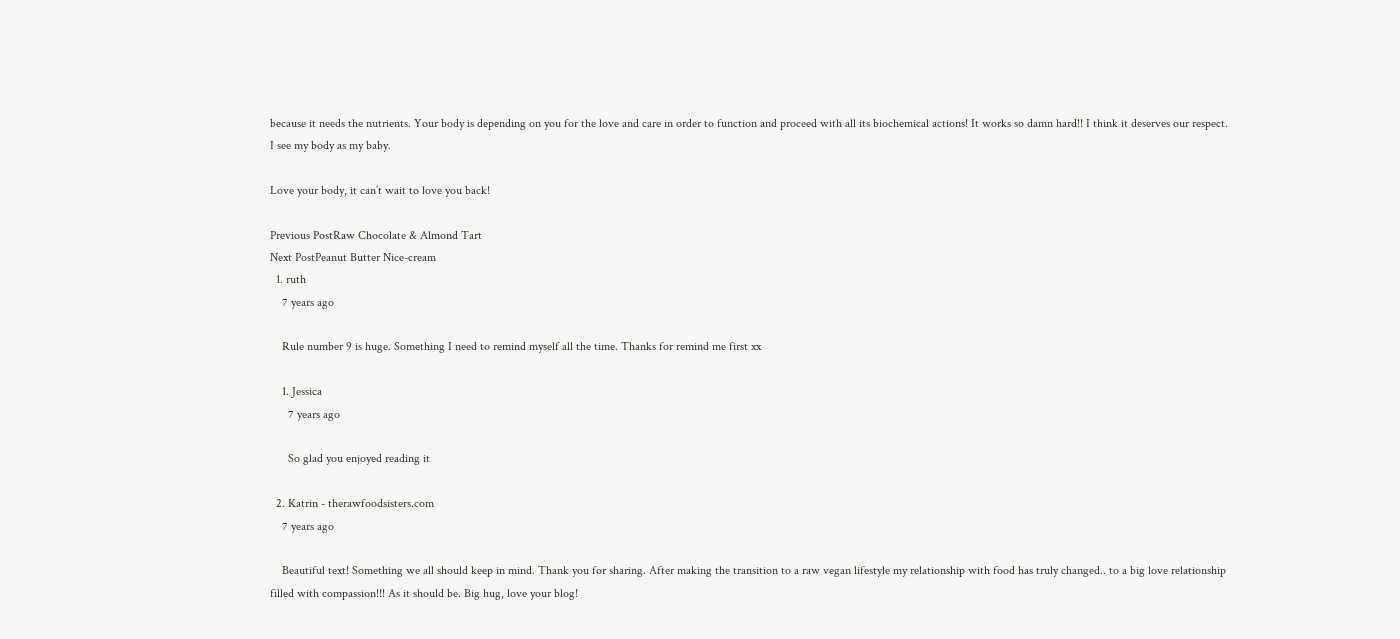because it needs the nutrients. Your body is depending on you for the love and care in order to function and proceed with all its biochemical actions! It works so damn hard!! I think it deserves our respect. I see my body as my baby.

Love your body, it can’t wait to love you back!

Previous PostRaw Chocolate & Almond Tart
Next PostPeanut Butter Nice-cream
  1. ruth
    7 years ago

    Rule number 9 is huge. Something I need to remind myself all the time. Thanks for remind me first xx

    1. Jessica
      7 years ago

      So glad you enjoyed reading it

  2. Katrin - therawfoodsisters.com
    7 years ago

    Beautiful text! Something we all should keep in mind. Thank you for sharing. After making the transition to a raw vegan lifestyle my relationship with food has truly changed.. to a big love relationship filled with compassion!!! As it should be. Big hug, love your blog!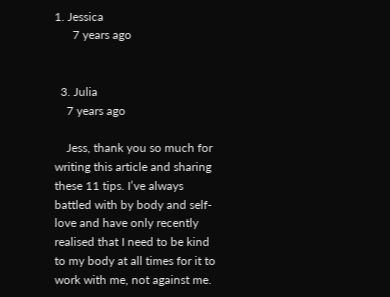1. Jessica
      7 years ago


  3. Julia
    7 years ago

    Jess, thank you so much for writing this article and sharing these 11 tips. I’ve always battled with by body and self-love and have only recently realised that I need to be kind to my body at all times for it to work with me, not against me.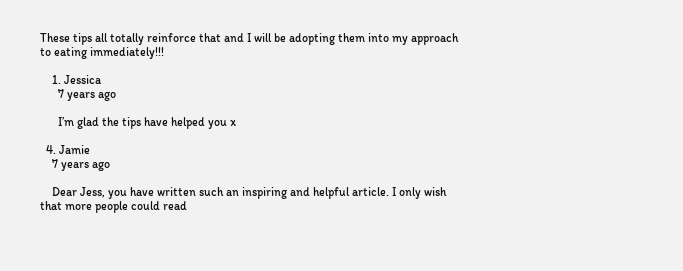These tips all totally reinforce that and I will be adopting them into my approach to eating immediately!!!

    1. Jessica
      7 years ago

      I’m glad the tips have helped you x

  4. Jamie
    7 years ago

    Dear Jess, you have written such an inspiring and helpful article. I only wish that more people could read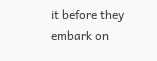it before they embark on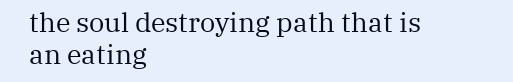the soul destroying path that is an eating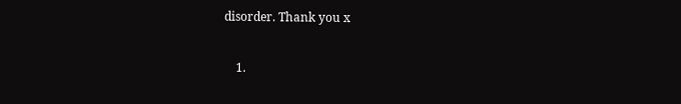disorder. Thank you x

    1.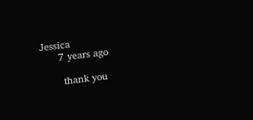Jessica
      7 years ago

       thank you